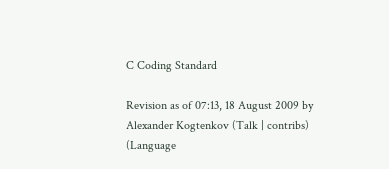C Coding Standard

Revision as of 07:13, 18 August 2009 by Alexander Kogtenkov (Talk | contribs) (Language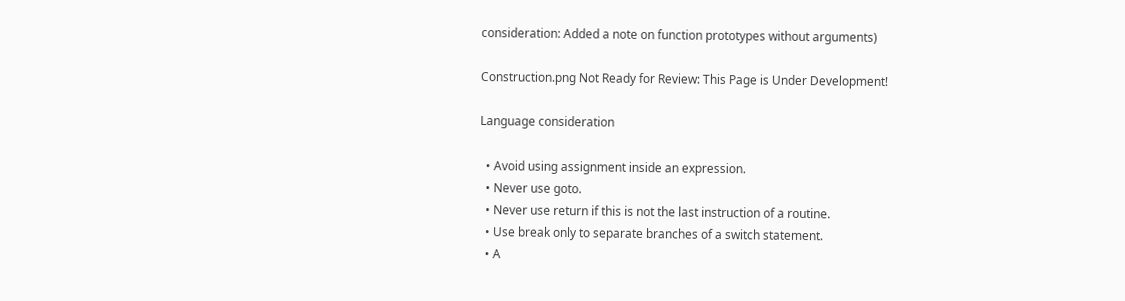consideration: Added a note on function prototypes without arguments)

Construction.png Not Ready for Review: This Page is Under Development!

Language consideration

  • Avoid using assignment inside an expression.
  • Never use goto.
  • Never use return if this is not the last instruction of a routine.
  • Use break only to separate branches of a switch statement.
  • A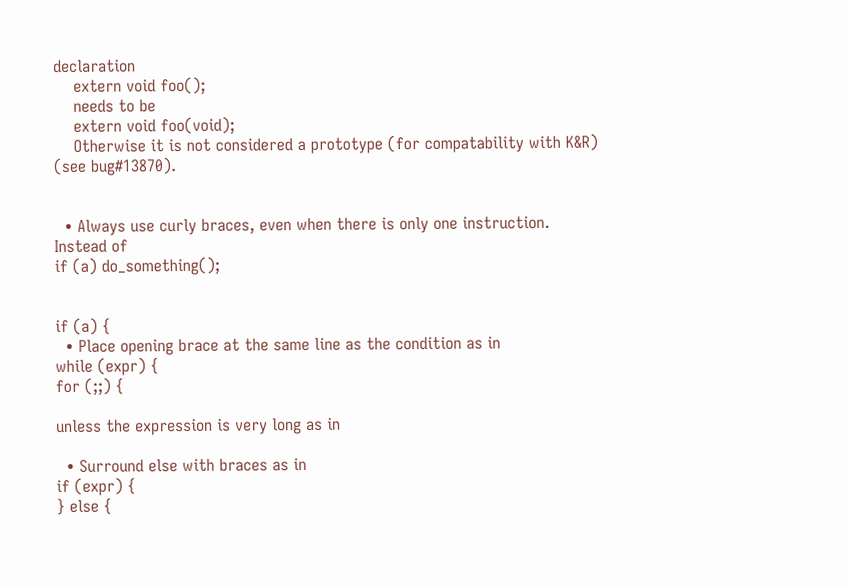declaration
    extern void foo();
    needs to be
    extern void foo(void);
    Otherwise it is not considered a prototype (for compatability with K&R) (see bug#13870).


  • Always use curly braces, even when there is only one instruction. Instead of
if (a) do_something();


if (a) {
  • Place opening brace at the same line as the condition as in
while (expr) {
for (;;) {

unless the expression is very long as in

  • Surround else with braces as in
if (expr) {
} else {